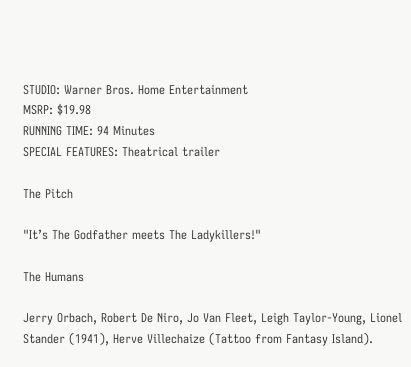STUDIO: Warner Bros. Home Entertainment
MSRP: $19.98
RUNNING TIME: 94 Minutes
SPECIAL FEATURES: Theatrical trailer

The Pitch

"It’s The Godfather meets The Ladykillers!"

The Humans

Jerry Orbach, Robert De Niro, Jo Van Fleet, Leigh Taylor-Young, Lionel Stander (1941), Herve Villechaize (Tattoo from Fantasy Island).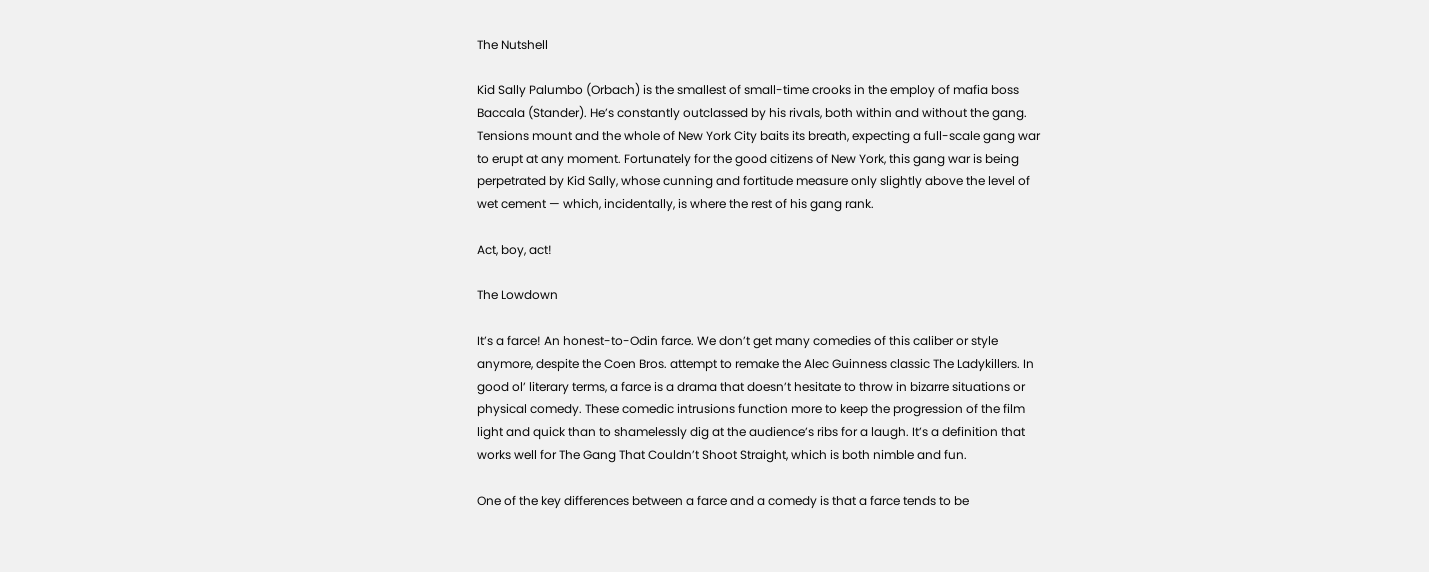The Nutshell

Kid Sally Palumbo (Orbach) is the smallest of small-time crooks in the employ of mafia boss Baccala (Stander). He’s constantly outclassed by his rivals, both within and without the gang. Tensions mount and the whole of New York City baits its breath, expecting a full-scale gang war to erupt at any moment. Fortunately for the good citizens of New York, this gang war is being perpetrated by Kid Sally, whose cunning and fortitude measure only slightly above the level of wet cement — which, incidentally, is where the rest of his gang rank.

Act, boy, act!

The Lowdown

It’s a farce! An honest-to-Odin farce. We don’t get many comedies of this caliber or style anymore, despite the Coen Bros. attempt to remake the Alec Guinness classic The Ladykillers. In good ol’ literary terms, a farce is a drama that doesn’t hesitate to throw in bizarre situations or physical comedy. These comedic intrusions function more to keep the progression of the film light and quick than to shamelessly dig at the audience’s ribs for a laugh. It’s a definition that works well for The Gang That Couldn’t Shoot Straight, which is both nimble and fun.

One of the key differences between a farce and a comedy is that a farce tends to be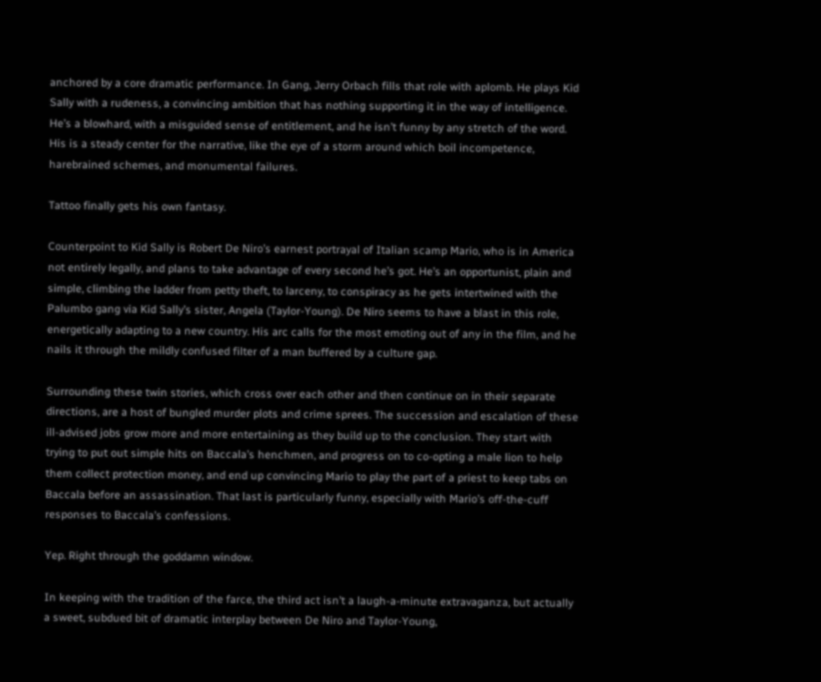anchored by a core dramatic performance. In Gang, Jerry Orbach fills that role with aplomb. He plays Kid Sally with a rudeness, a convincing ambition that has nothing supporting it in the way of intelligence. He’s a blowhard, with a misguided sense of entitlement, and he isn’t funny by any stretch of the word. His is a steady center for the narrative, like the eye of a storm around which boil incompetence, harebrained schemes, and monumental failures.

Tattoo finally gets his own fantasy.

Counterpoint to Kid Sally is Robert De Niro’s earnest portrayal of Italian scamp Mario, who is in America not entirely legally, and plans to take advantage of every second he’s got. He’s an opportunist, plain and simple, climbing the ladder from petty theft, to larceny, to conspiracy as he gets intertwined with the Palumbo gang via Kid Sally’s sister, Angela (Taylor-Young). De Niro seems to have a blast in this role, energetically adapting to a new country. His arc calls for the most emoting out of any in the film, and he nails it through the mildly confused filter of a man buffered by a culture gap.

Surrounding these twin stories, which cross over each other and then continue on in their separate directions, are a host of bungled murder plots and crime sprees. The succession and escalation of these ill-advised jobs grow more and more entertaining as they build up to the conclusion. They start with trying to put out simple hits on Baccala’s henchmen, and progress on to co-opting a male lion to help them collect protection money, and end up convincing Mario to play the part of a priest to keep tabs on Baccala before an assassination. That last is particularly funny, especially with Mario’s off-the-cuff responses to Baccala’s confessions.

Yep. Right through the goddamn window.

In keeping with the tradition of the farce, the third act isn’t a laugh-a-minute extravaganza, but actually a sweet, subdued bit of dramatic interplay between De Niro and Taylor-Young,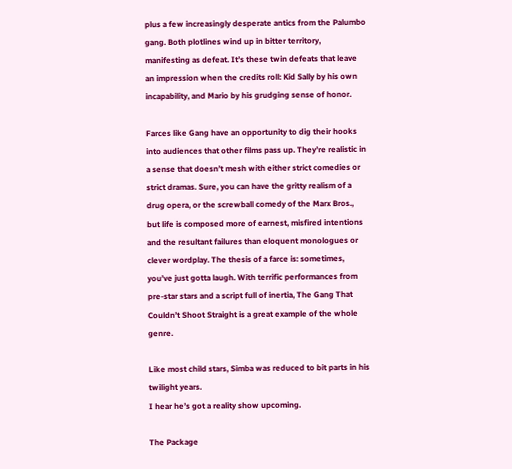plus a few increasingly desperate antics from the Palumbo gang. Both plotlines wind up in bitter territory, manifesting as defeat. It’s these twin defeats that leave an impression when the credits roll: Kid Sally by his own incapability, and Mario by his grudging sense of honor.

Farces like Gang have an opportunity to dig their hooks into audiences that other films pass up. They’re realistic in a sense that doesn’t mesh with either strict comedies or strict dramas. Sure, you can have the gritty realism of a drug opera, or the screwball comedy of the Marx Bros., but life is composed more of earnest, misfired intentions and the resultant failures than eloquent monologues or clever wordplay. The thesis of a farce is: sometimes, you’ve just gotta laugh. With terrific performances from pre-star stars and a script full of inertia, The Gang That Couldn’t Shoot Straight is a great example of the whole genre.

Like most child stars, Simba was reduced to bit parts in his twilight years.
I hear he’s got a reality show upcoming.

The Package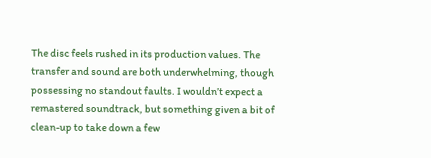The disc feels rushed in its production values. The transfer and sound are both underwhelming, though possessing no standout faults. I wouldn’t expect a remastered soundtrack, but something given a bit of clean-up to take down a few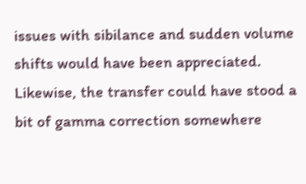issues with sibilance and sudden volume shifts would have been appreciated. Likewise, the transfer could have stood a bit of gamma correction somewhere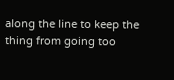along the line to keep the thing from going too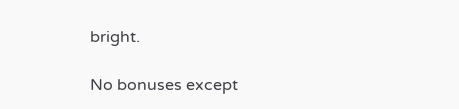bright.

No bonuses except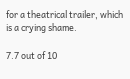for a theatrical trailer, which is a crying shame.

7.7 out of 10